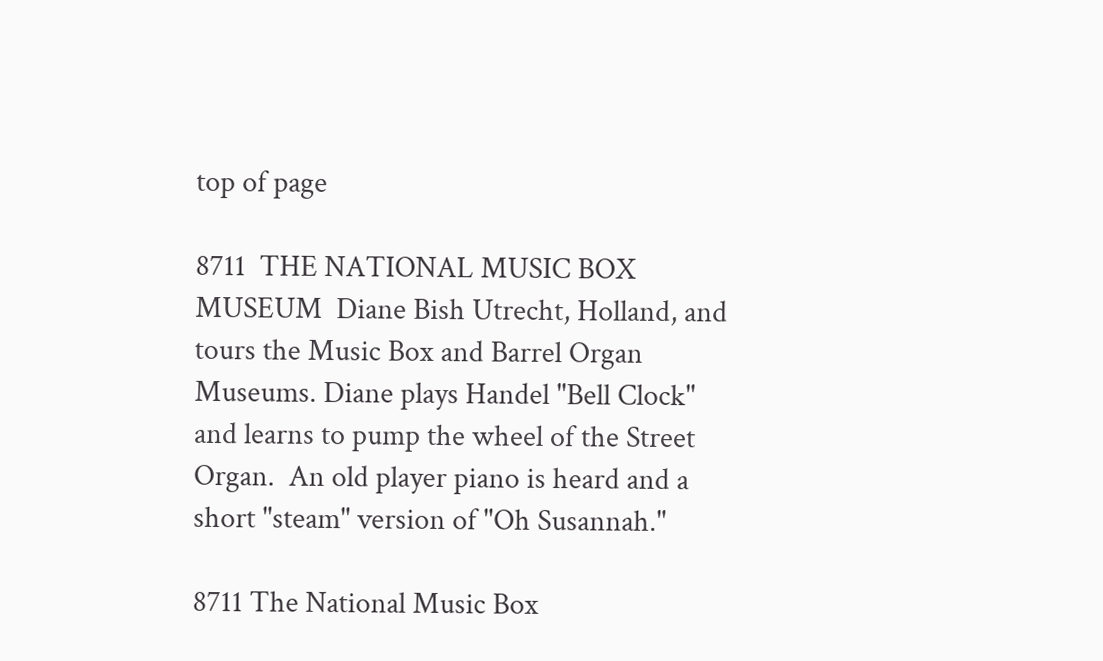top of page

8711  THE NATIONAL MUSIC BOX MUSEUM  Diane Bish Utrecht, Holland, and tours the Music Box and Barrel Organ Museums. Diane plays Handel "Bell Clock" and learns to pump the wheel of the Street Organ.  An old player piano is heard and a short "steam" version of "Oh Susannah."

8711 The National Music Box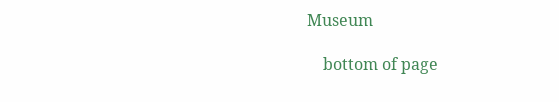Museum

    bottom of page